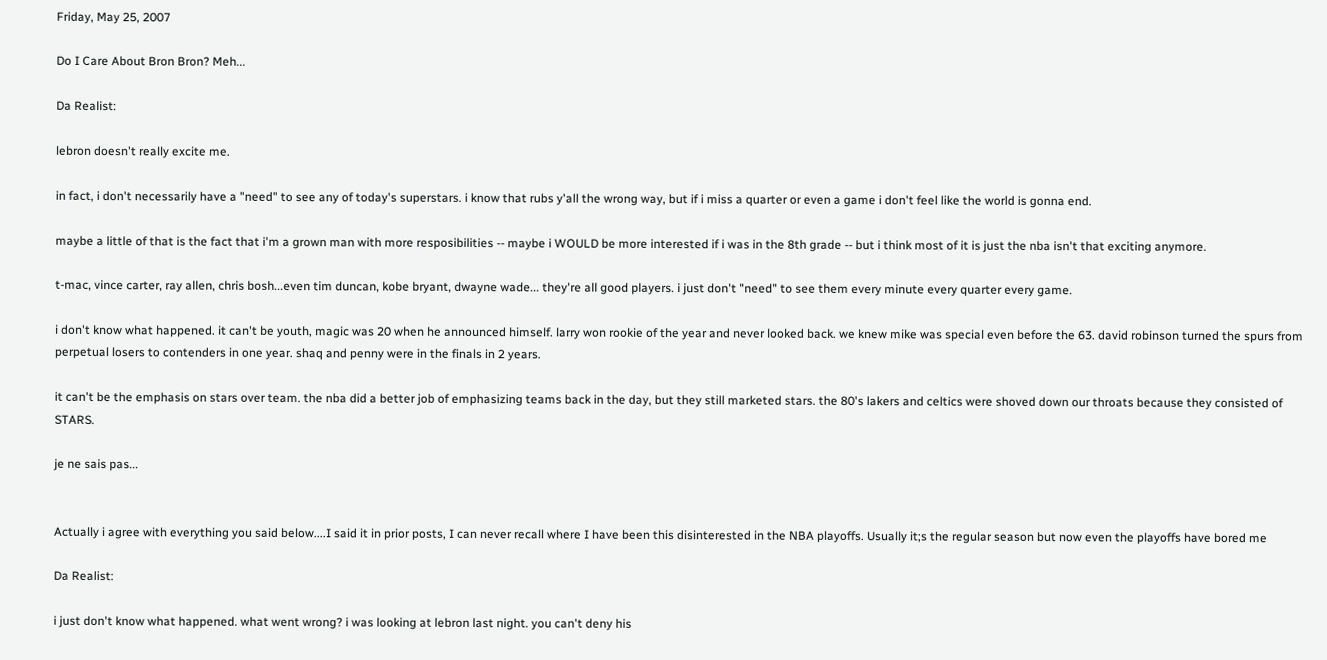Friday, May 25, 2007

Do I Care About Bron Bron? Meh...

Da Realist:

lebron doesn't really excite me.

in fact, i don't necessarily have a "need" to see any of today's superstars. i know that rubs y'all the wrong way, but if i miss a quarter or even a game i don't feel like the world is gonna end.

maybe a little of that is the fact that i'm a grown man with more resposibilities -- maybe i WOULD be more interested if i was in the 8th grade -- but i think most of it is just the nba isn't that exciting anymore.

t-mac, vince carter, ray allen, chris bosh...even tim duncan, kobe bryant, dwayne wade... they're all good players. i just don't "need" to see them every minute every quarter every game.

i don't know what happened. it can't be youth, magic was 20 when he announced himself. larry won rookie of the year and never looked back. we knew mike was special even before the 63. david robinson turned the spurs from perpetual losers to contenders in one year. shaq and penny were in the finals in 2 years.

it can't be the emphasis on stars over team. the nba did a better job of emphasizing teams back in the day, but they still marketed stars. the 80's lakers and celtics were shoved down our throats because they consisted of STARS.

je ne sais pas...


Actually i agree with everything you said below....I said it in prior posts, I can never recall where I have been this disinterested in the NBA playoffs. Usually it;s the regular season but now even the playoffs have bored me

Da Realist:

i just don't know what happened. what went wrong? i was looking at lebron last night. you can't deny his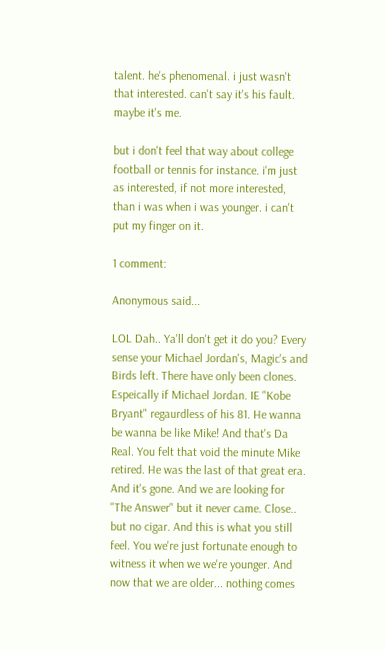talent. he's phenomenal. i just wasn't that interested. can't say it's his fault. maybe it's me.

but i don't feel that way about college football or tennis for instance. i'm just as interested, if not more interested, than i was when i was younger. i can't put my finger on it.

1 comment:

Anonymous said...

LOL Dah.. Ya'll don't get it do you? Every sense your Michael Jordan's, Magic's and Birds left. There have only been clones. Espeically if Michael Jordan. IE "Kobe Bryant" regaurdless of his 81. He wanna be wanna be like Mike! And that's Da Real. You felt that void the minute Mike retired. He was the last of that great era. And it's gone. And we are looking for "The Answer" but it never came. Close.. but no cigar. And this is what you still feel. You we're just fortunate enough to witness it when we we're younger. And now that we are older... nothing comes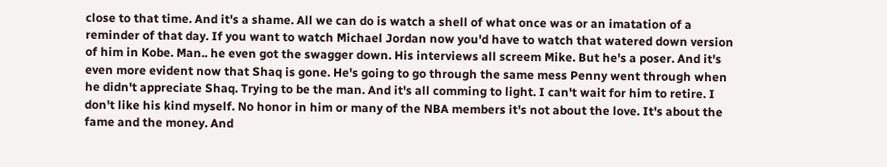close to that time. And it's a shame. All we can do is watch a shell of what once was or an imatation of a reminder of that day. If you want to watch Michael Jordan now you'd have to watch that watered down version of him in Kobe. Man.. he even got the swagger down. His interviews all screem Mike. But he's a poser. And it's even more evident now that Shaq is gone. He's going to go through the same mess Penny went through when he didn't appreciate Shaq. Trying to be the man. And it's all comming to light. I can't wait for him to retire. I don't like his kind myself. No honor in him or many of the NBA members it's not about the love. It's about the fame and the money. And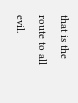that is the route to all evil.